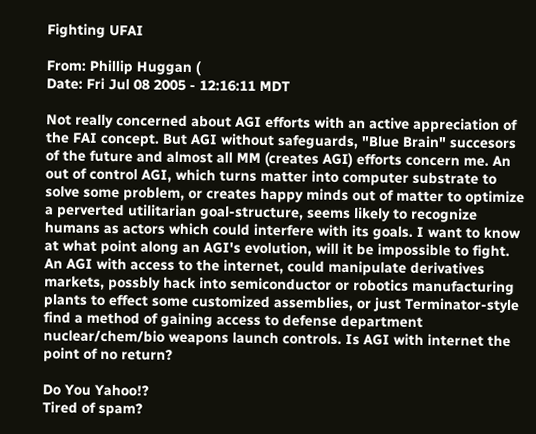Fighting UFAI

From: Phillip Huggan (
Date: Fri Jul 08 2005 - 12:16:11 MDT

Not really concerned about AGI efforts with an active appreciation of the FAI concept. But AGI without safeguards, "Blue Brain" succesors of the future and almost all MM (creates AGI) efforts concern me. An out of control AGI, which turns matter into computer substrate to solve some problem, or creates happy minds out of matter to optimize a perverted utilitarian goal-structure, seems likely to recognize humans as actors which could interfere with its goals. I want to know at what point along an AGI's evolution, will it be impossible to fight. An AGI with access to the internet, could manipulate derivatives markets, possbly hack into semiconductor or robotics manufacturing plants to effect some customized assemblies, or just Terminator-style find a method of gaining access to defense department nuclear/chem/bio weapons launch controls. Is AGI with internet the point of no return?

Do You Yahoo!?
Tired of spam?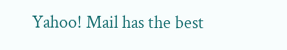Yahoo! Mail has the best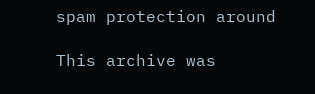spam protection around

This archive was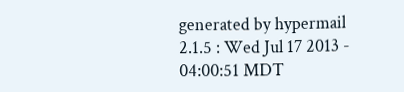generated by hypermail 2.1.5 : Wed Jul 17 2013 - 04:00:51 MDT